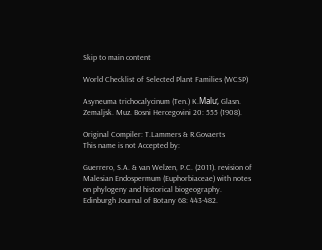Skip to main content

World Checklist of Selected Plant Families (WCSP)

Asyneuma trichocalycinum (Ten.) K.Malư, Glasn. Zemaljsk. Muz. Bosni Hercegovini 20: 555 (1908).

Original Compiler: T.Lammers & R.Govaerts
This name is not Accepted by:

Guerrero, S.A. & van Welzen, P.C. (2011). revision of Malesian Endospermum (Euphorbiaceae) with notes on phylogeny and historical biogeography. Edinburgh Journal of Botany 68: 443-482.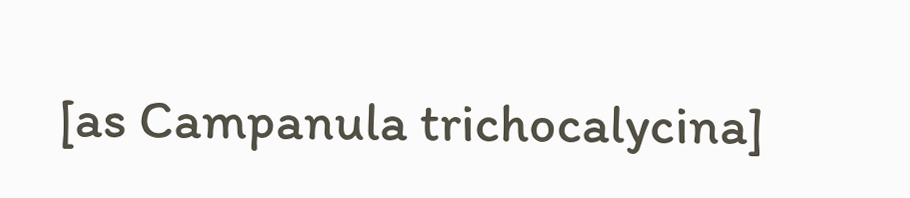[as Campanula trichocalycina]